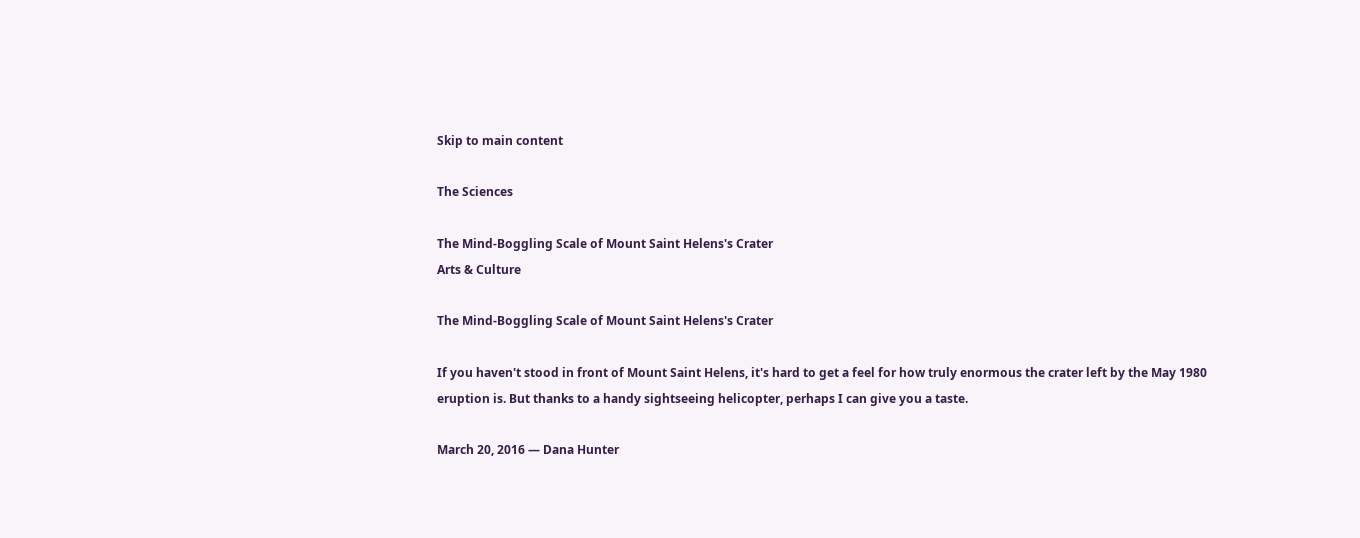Skip to main content

The Sciences

The Mind-Boggling Scale of Mount Saint Helens's Crater
Arts & Culture

The Mind-Boggling Scale of Mount Saint Helens's Crater

If you haven't stood in front of Mount Saint Helens, it's hard to get a feel for how truly enormous the crater left by the May 1980 eruption is. But thanks to a handy sightseeing helicopter, perhaps I can give you a taste.

March 20, 2016 — Dana Hunter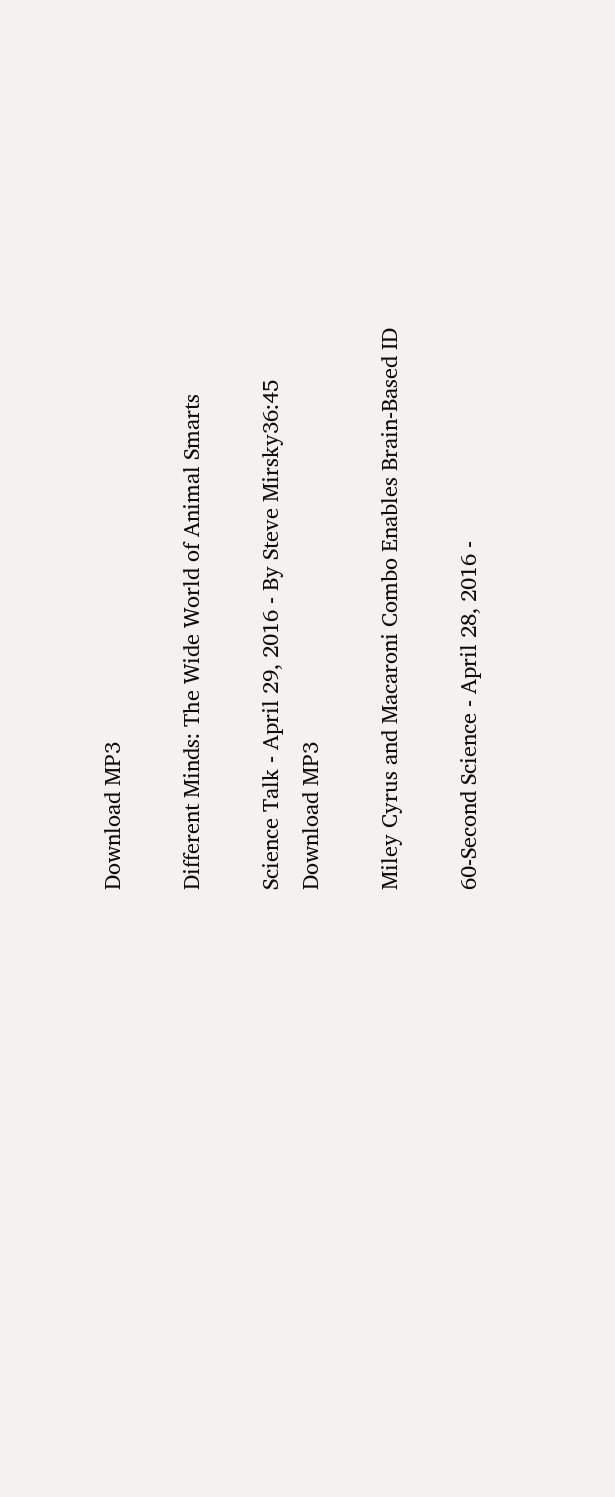Download MP3

Different Minds: The Wide World of Animal Smarts

Science Talk - April 29, 2016 - By Steve Mirsky36:45
Download MP3

Miley Cyrus and Macaroni Combo Enables Brain-Based ID

60-Second Science - April 28, 2016 -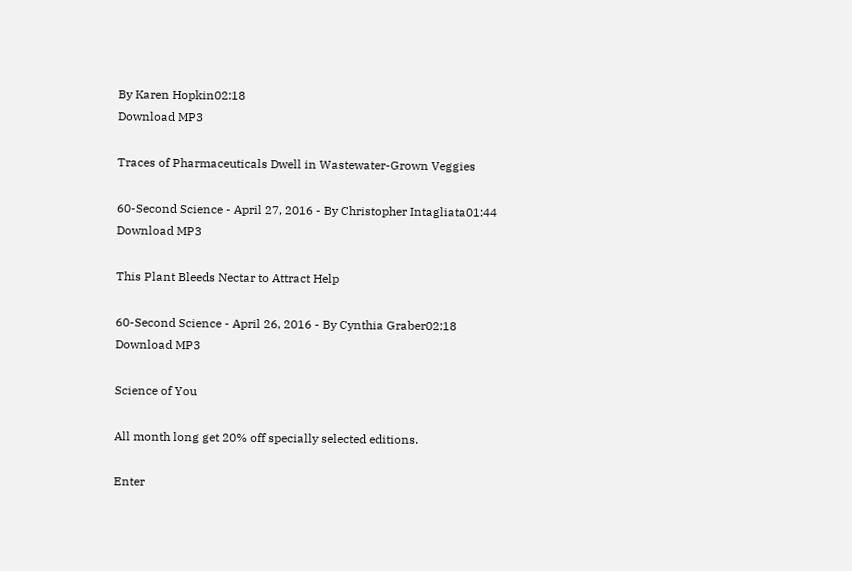By Karen Hopkin02:18
Download MP3

Traces of Pharmaceuticals Dwell in Wastewater-Grown Veggies

60-Second Science - April 27, 2016 - By Christopher Intagliata01:44
Download MP3

This Plant Bleeds Nectar to Attract Help

60-Second Science - April 26, 2016 - By Cynthia Graber02:18
Download MP3

Science of You

All month long get 20% off specially selected editions.

Enter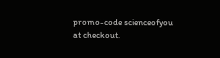promo-code scienceofyou at checkout.